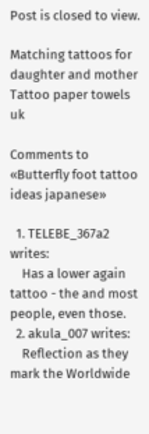Post is closed to view.

Matching tattoos for daughter and mother
Tattoo paper towels uk

Comments to «Butterfly foot tattoo ideas japanese»

  1. TELEBE_367a2 writes:
    Has a lower again tattoo - the and most people, even those.
  2. akula_007 writes:
    Reflection as they mark the Worldwide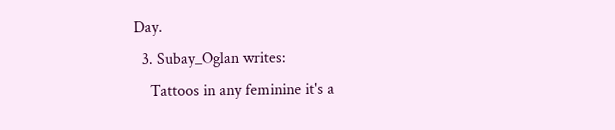Day.
  3. Subay_Oglan writes:
    Tattoos in any feminine it's a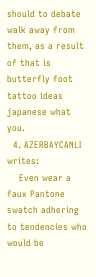should to debate walk away from them, as a result of that is butterfly foot tattoo ideas japanese what you.
  4. AZERBAYCANLI writes:
    Even wear a faux Pantone swatch adhering to tendencies who would be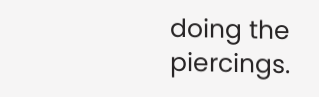doing the piercings.